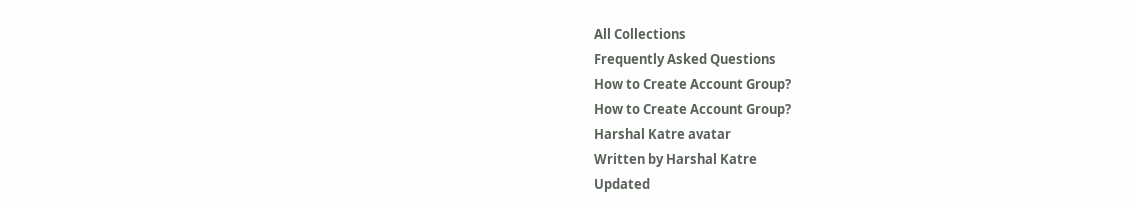All Collections
Frequently Asked Questions
How to Create Account Group?
How to Create Account Group?
Harshal Katre avatar
Written by Harshal Katre
Updated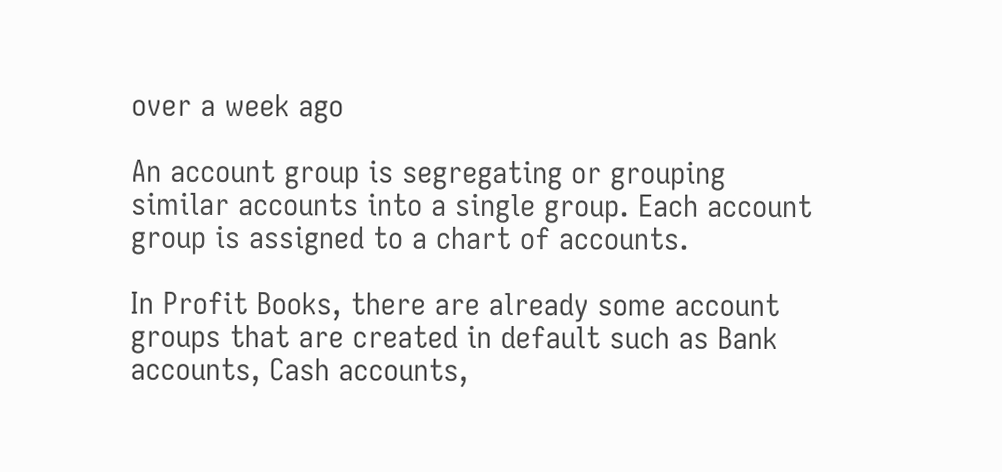over a week ago

An account group is segregating or grouping similar accounts into a single group. Each account group is assigned to a chart of accounts.

In Profit Books, there are already some account groups that are created in default such as Bank accounts, Cash accounts,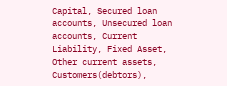Capital, Secured loan accounts, Unsecured loan accounts, Current Liability, Fixed Asset, Other current assets, Customers(debtors),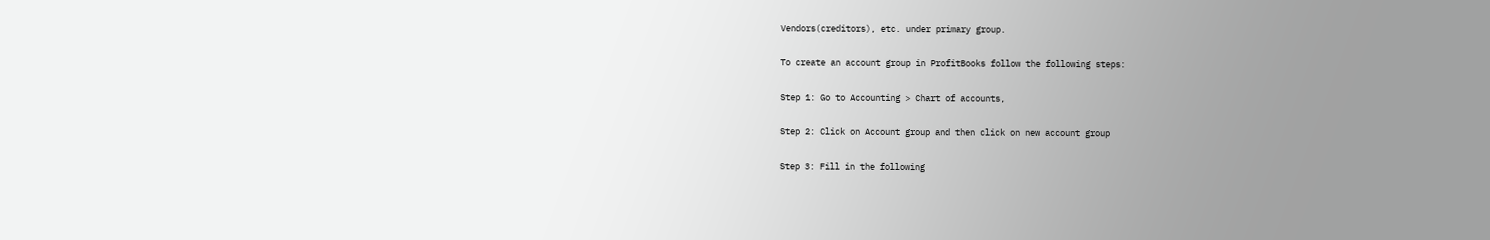Vendors(creditors), etc. under primary group.

To create an account group in ProfitBooks follow the following steps:

Step 1: Go to Accounting > Chart of accounts,

Step 2: Click on Account group and then click on new account group

Step 3: Fill in the following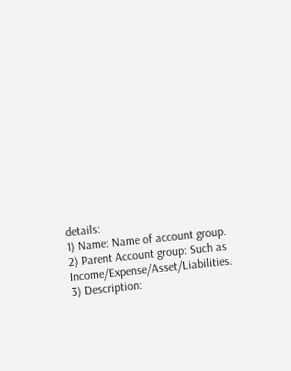details:
1) Name: Name of account group.
2) Parent Account group: Such as Income/Expense/Asset/Liabilities.
3) Description: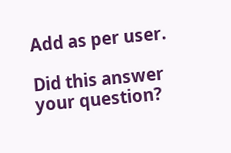Add as per user.

Did this answer your question?